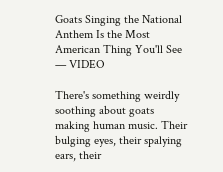Goats Singing the National Anthem Is the Most American Thing You'll See — VIDEO

There's something weirdly soothing about goats making human music. Their bulging eyes, their spalying ears, their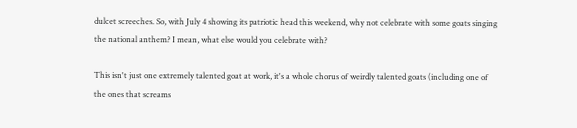dulcet screeches. So, with July 4 showing its patriotic head this weekend, why not celebrate with some goats singing the national anthem? I mean, what else would you celebrate with?

This isn't just one extremely talented goat at work, it's a whole chorus of weirdly talented goats (including one of the ones that screams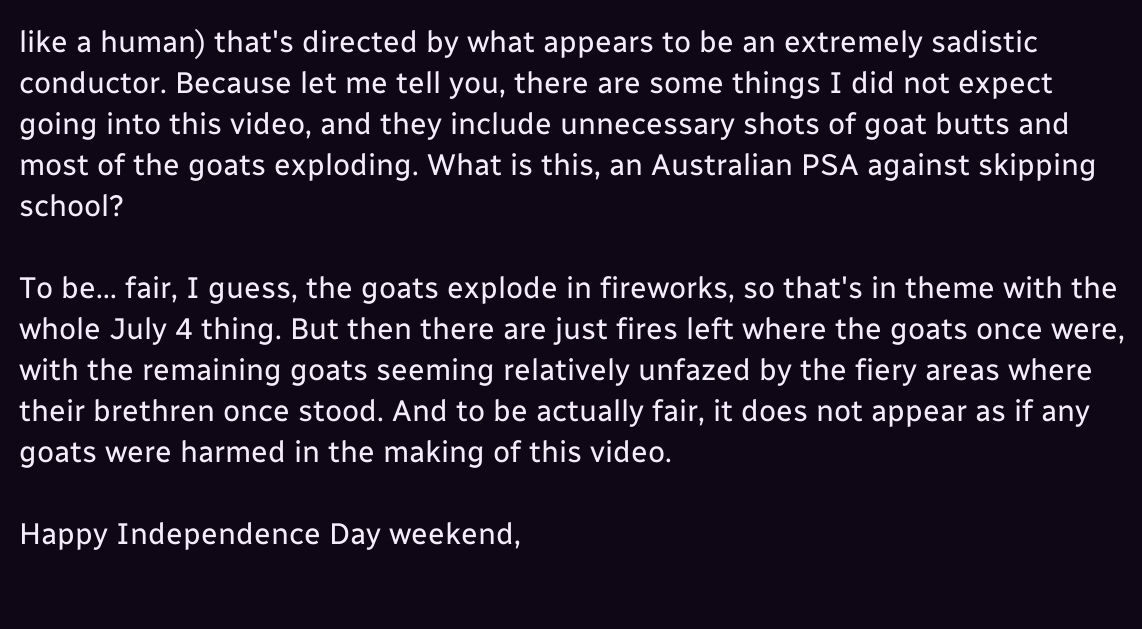like a human) that's directed by what appears to be an extremely sadistic conductor. Because let me tell you, there are some things I did not expect going into this video, and they include unnecessary shots of goat butts and most of the goats exploding. What is this, an Australian PSA against skipping school?

To be... fair, I guess, the goats explode in fireworks, so that's in theme with the whole July 4 thing. But then there are just fires left where the goats once were, with the remaining goats seeming relatively unfazed by the fiery areas where their brethren once stood. And to be actually fair, it does not appear as if any goats were harmed in the making of this video.

Happy Independence Day weekend,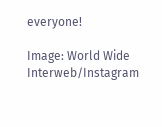everyone!

Image: World Wide Interweb/Instagram